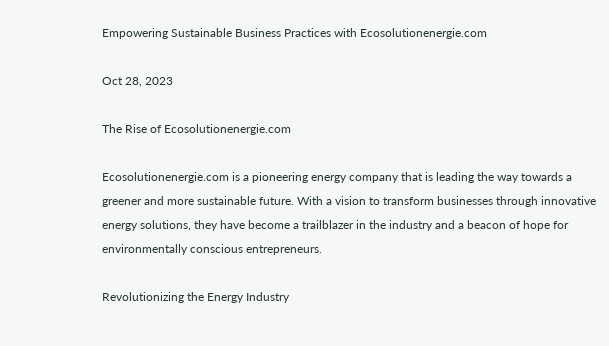Empowering Sustainable Business Practices with Ecosolutionenergie.com

Oct 28, 2023

The Rise of Ecosolutionenergie.com

Ecosolutionenergie.com is a pioneering energy company that is leading the way towards a greener and more sustainable future. With a vision to transform businesses through innovative energy solutions, they have become a trailblazer in the industry and a beacon of hope for environmentally conscious entrepreneurs.

Revolutionizing the Energy Industry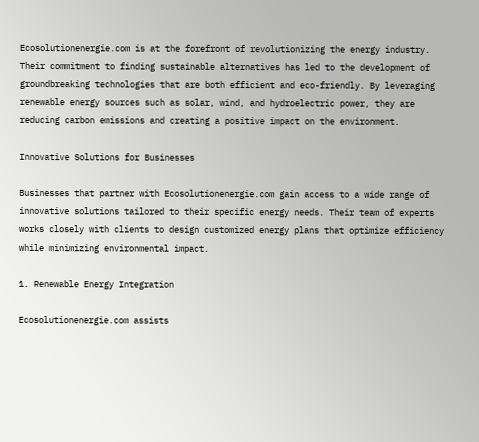Ecosolutionenergie.com is at the forefront of revolutionizing the energy industry. Their commitment to finding sustainable alternatives has led to the development of groundbreaking technologies that are both efficient and eco-friendly. By leveraging renewable energy sources such as solar, wind, and hydroelectric power, they are reducing carbon emissions and creating a positive impact on the environment.

Innovative Solutions for Businesses

Businesses that partner with Ecosolutionenergie.com gain access to a wide range of innovative solutions tailored to their specific energy needs. Their team of experts works closely with clients to design customized energy plans that optimize efficiency while minimizing environmental impact.

1. Renewable Energy Integration

Ecosolutionenergie.com assists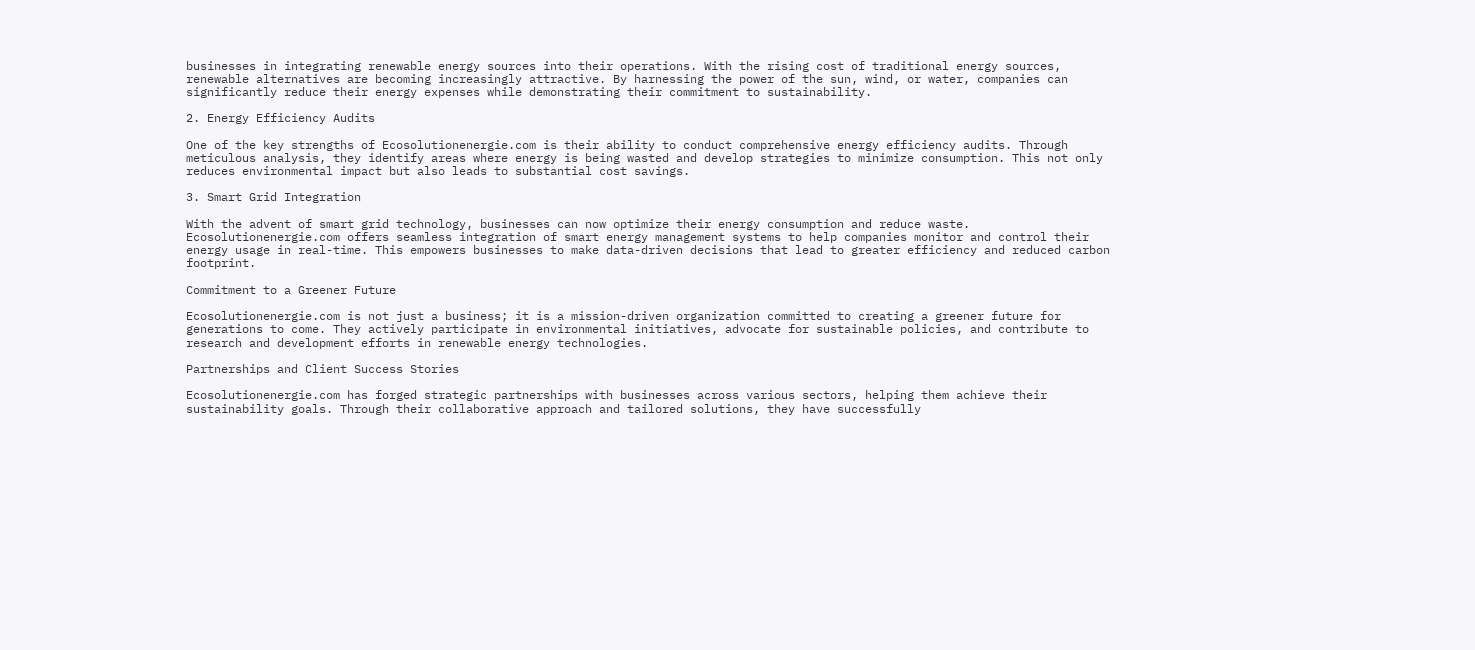businesses in integrating renewable energy sources into their operations. With the rising cost of traditional energy sources, renewable alternatives are becoming increasingly attractive. By harnessing the power of the sun, wind, or water, companies can significantly reduce their energy expenses while demonstrating their commitment to sustainability.

2. Energy Efficiency Audits

One of the key strengths of Ecosolutionenergie.com is their ability to conduct comprehensive energy efficiency audits. Through meticulous analysis, they identify areas where energy is being wasted and develop strategies to minimize consumption. This not only reduces environmental impact but also leads to substantial cost savings.

3. Smart Grid Integration

With the advent of smart grid technology, businesses can now optimize their energy consumption and reduce waste. Ecosolutionenergie.com offers seamless integration of smart energy management systems to help companies monitor and control their energy usage in real-time. This empowers businesses to make data-driven decisions that lead to greater efficiency and reduced carbon footprint.

Commitment to a Greener Future

Ecosolutionenergie.com is not just a business; it is a mission-driven organization committed to creating a greener future for generations to come. They actively participate in environmental initiatives, advocate for sustainable policies, and contribute to research and development efforts in renewable energy technologies.

Partnerships and Client Success Stories

Ecosolutionenergie.com has forged strategic partnerships with businesses across various sectors, helping them achieve their sustainability goals. Through their collaborative approach and tailored solutions, they have successfully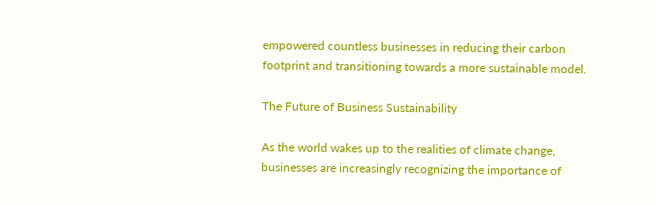empowered countless businesses in reducing their carbon footprint and transitioning towards a more sustainable model.

The Future of Business Sustainability

As the world wakes up to the realities of climate change, businesses are increasingly recognizing the importance of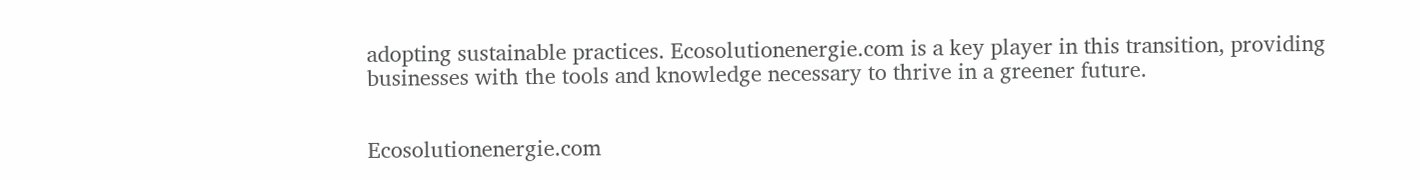adopting sustainable practices. Ecosolutionenergie.com is a key player in this transition, providing businesses with the tools and knowledge necessary to thrive in a greener future.


Ecosolutionenergie.com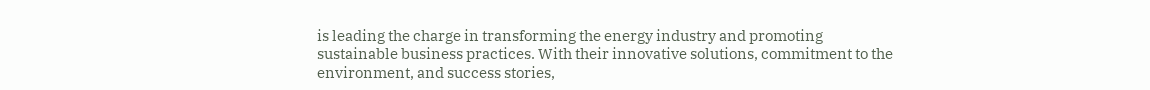is leading the charge in transforming the energy industry and promoting sustainable business practices. With their innovative solutions, commitment to the environment, and success stories,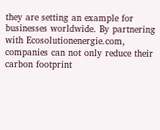they are setting an example for businesses worldwide. By partnering with Ecosolutionenergie.com, companies can not only reduce their carbon footprint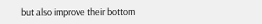but also improve their bottom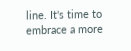line. It's time to embrace a more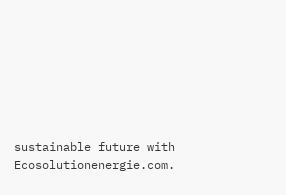sustainable future with Ecosolutionenergie.com.